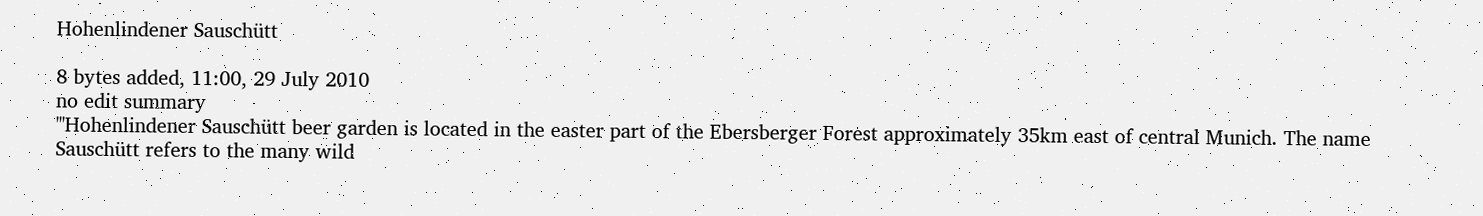Hohenlindener Sauschütt

8 bytes added, 11:00, 29 July 2010
no edit summary
'''Hohenlindener Sauschütt beer garden is located in the easter part of the Ebersberger Forest approximately 35km east of central Munich. The name Sauschütt refers to the many wild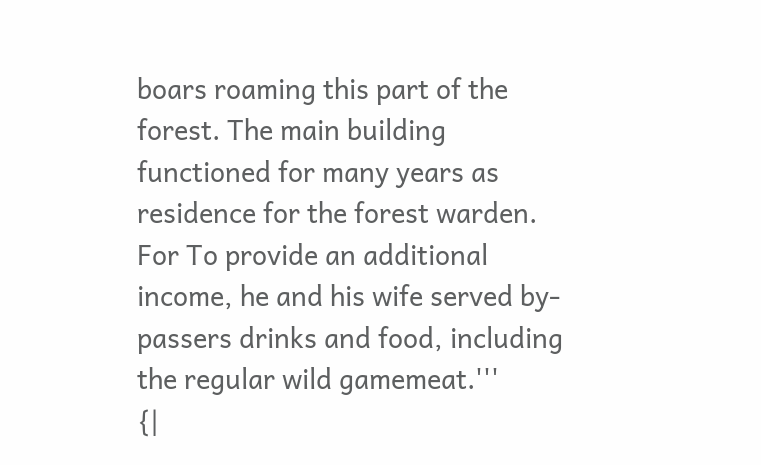boars roaming this part of the forest. The main building functioned for many years as residence for the forest warden. For To provide an additional income, he and his wife served by-passers drinks and food, including the regular wild gamemeat.'''
{|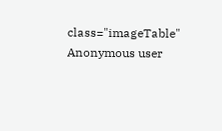class="imageTable"
Anonymous user